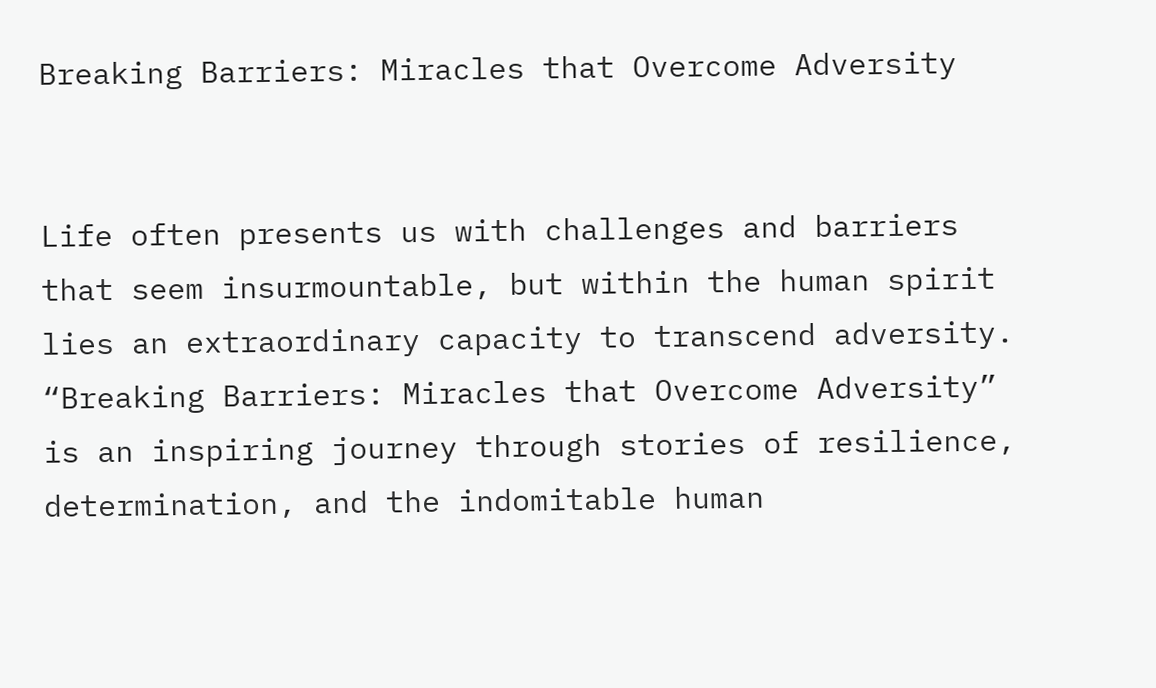Breaking Barriers: Miracles that Overcome Adversity


Life often presents us with challenges and barriers that seem insurmountable, but within the human spirit lies an extraordinary capacity to transcend adversity. “Breaking Barriers: Miracles that Overcome Adversity” is an inspiring journey through stories of resilience, determination, and the indomitable human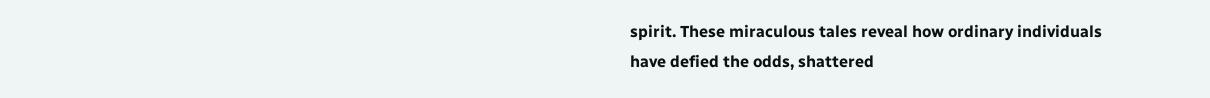spirit. These miraculous tales reveal how ordinary individuals have defied the odds, shattered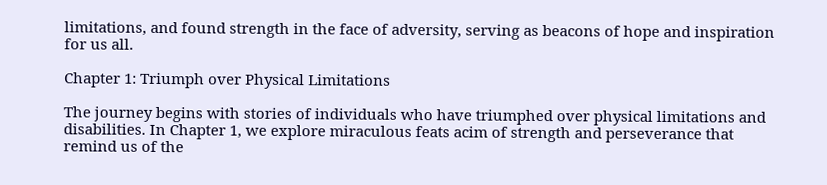limitations, and found strength in the face of adversity, serving as beacons of hope and inspiration for us all.

Chapter 1: Triumph over Physical Limitations

The journey begins with stories of individuals who have triumphed over physical limitations and disabilities. In Chapter 1, we explore miraculous feats acim of strength and perseverance that remind us of the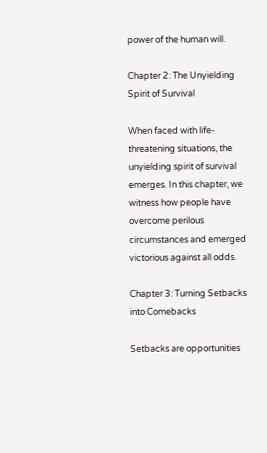power of the human will.

Chapter 2: The Unyielding Spirit of Survival

When faced with life-threatening situations, the unyielding spirit of survival emerges. In this chapter, we witness how people have overcome perilous circumstances and emerged victorious against all odds.

Chapter 3: Turning Setbacks into Comebacks

Setbacks are opportunities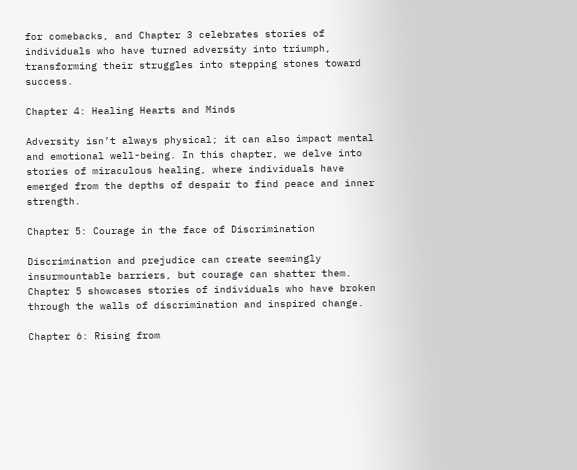for comebacks, and Chapter 3 celebrates stories of individuals who have turned adversity into triumph, transforming their struggles into stepping stones toward success.

Chapter 4: Healing Hearts and Minds

Adversity isn’t always physical; it can also impact mental and emotional well-being. In this chapter, we delve into stories of miraculous healing, where individuals have emerged from the depths of despair to find peace and inner strength.

Chapter 5: Courage in the face of Discrimination

Discrimination and prejudice can create seemingly insurmountable barriers, but courage can shatter them. Chapter 5 showcases stories of individuals who have broken through the walls of discrimination and inspired change.

Chapter 6: Rising from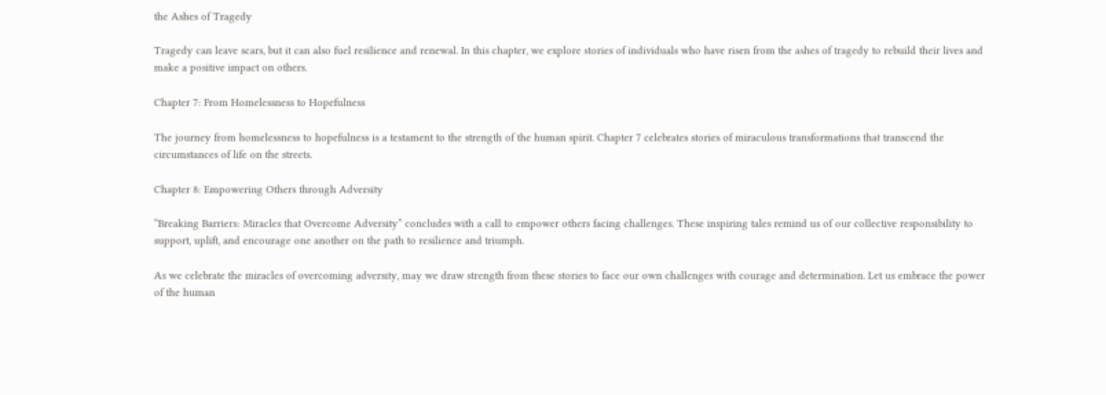the Ashes of Tragedy

Tragedy can leave scars, but it can also fuel resilience and renewal. In this chapter, we explore stories of individuals who have risen from the ashes of tragedy to rebuild their lives and make a positive impact on others.

Chapter 7: From Homelessness to Hopefulness

The journey from homelessness to hopefulness is a testament to the strength of the human spirit. Chapter 7 celebrates stories of miraculous transformations that transcend the circumstances of life on the streets.

Chapter 8: Empowering Others through Adversity

“Breaking Barriers: Miracles that Overcome Adversity” concludes with a call to empower others facing challenges. These inspiring tales remind us of our collective responsibility to support, uplift, and encourage one another on the path to resilience and triumph.

As we celebrate the miracles of overcoming adversity, may we draw strength from these stories to face our own challenges with courage and determination. Let us embrace the power of the human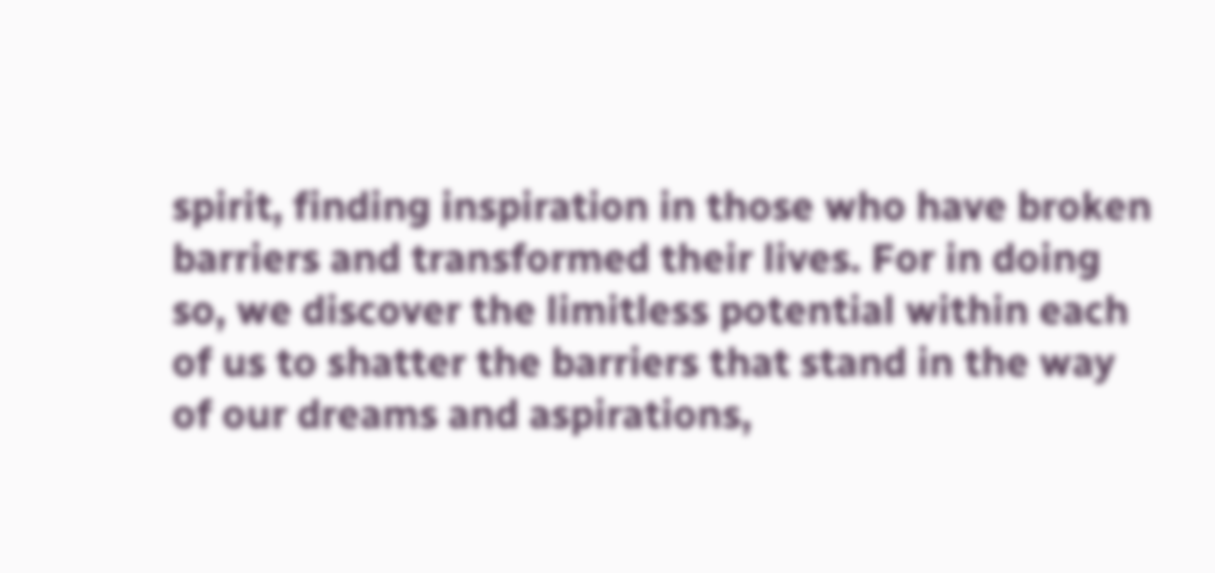spirit, finding inspiration in those who have broken barriers and transformed their lives. For in doing so, we discover the limitless potential within each of us to shatter the barriers that stand in the way of our dreams and aspirations,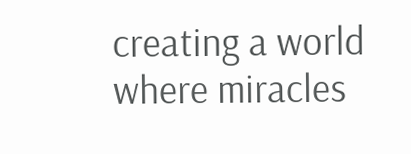creating a world where miracles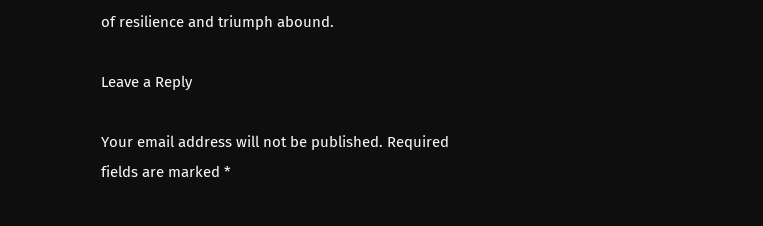of resilience and triumph abound.

Leave a Reply

Your email address will not be published. Required fields are marked *